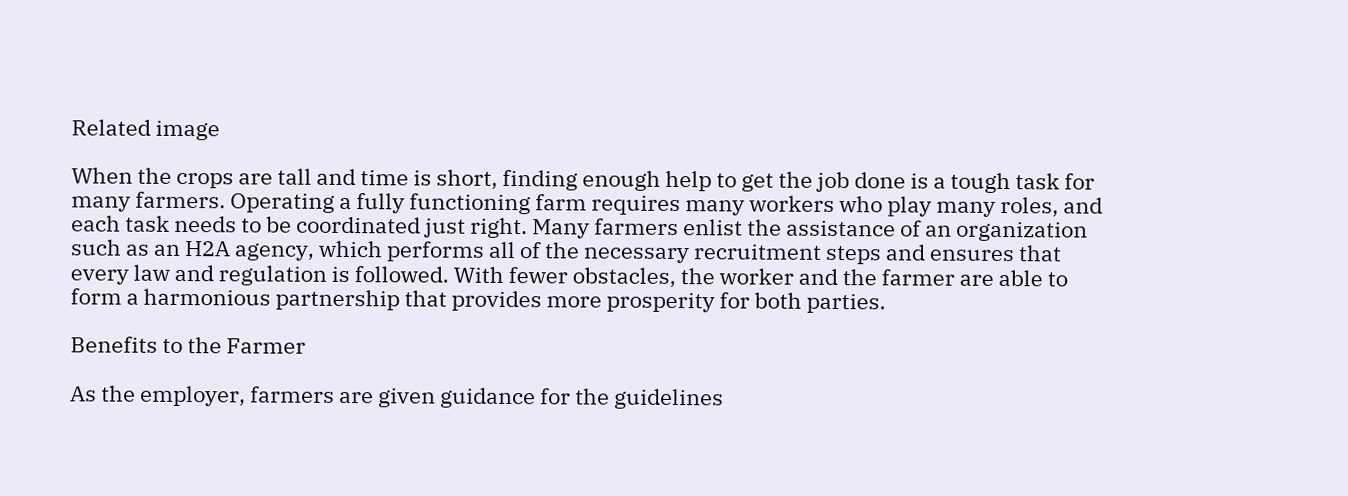Related image

When the crops are tall and time is short, finding enough help to get the job done is a tough task for many farmers. Operating a fully functioning farm requires many workers who play many roles, and each task needs to be coordinated just right. Many farmers enlist the assistance of an organization such as an H2A agency, which performs all of the necessary recruitment steps and ensures that every law and regulation is followed. With fewer obstacles, the worker and the farmer are able to form a harmonious partnership that provides more prosperity for both parties.

Benefits to the Farmer

As the employer, farmers are given guidance for the guidelines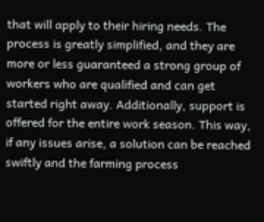that will apply to their hiring needs. The process is greatly simplified, and they are more or less guaranteed a strong group of workers who are qualified and can get started right away. Additionally, support is offered for the entire work season. This way, if any issues arise, a solution can be reached swiftly and the farming process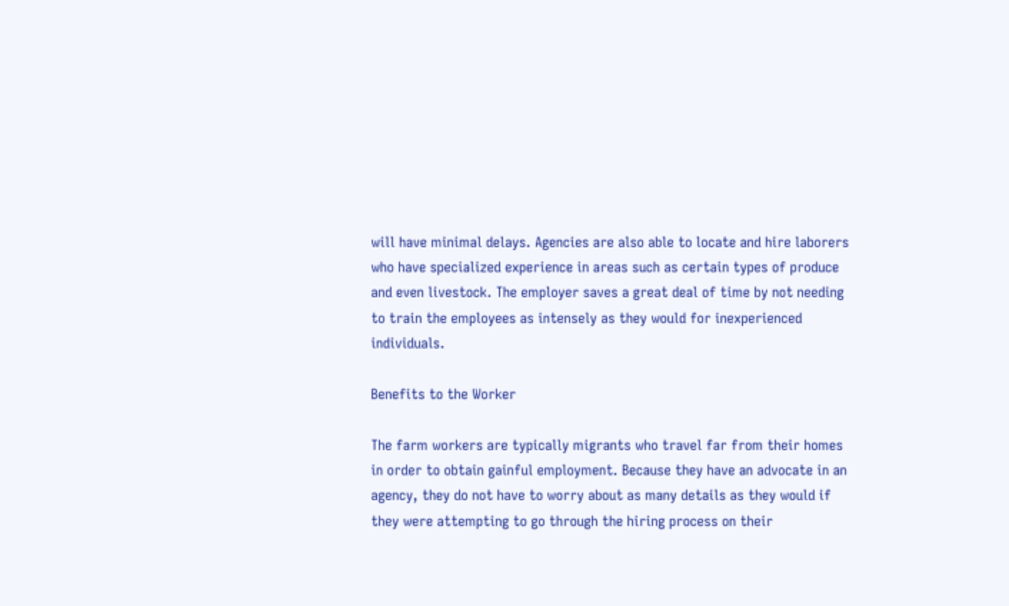will have minimal delays. Agencies are also able to locate and hire laborers who have specialized experience in areas such as certain types of produce and even livestock. The employer saves a great deal of time by not needing to train the employees as intensely as they would for inexperienced individuals.

Benefits to the Worker

The farm workers are typically migrants who travel far from their homes in order to obtain gainful employment. Because they have an advocate in an agency, they do not have to worry about as many details as they would if they were attempting to go through the hiring process on their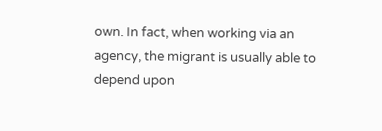own. In fact, when working via an agency, the migrant is usually able to depend upon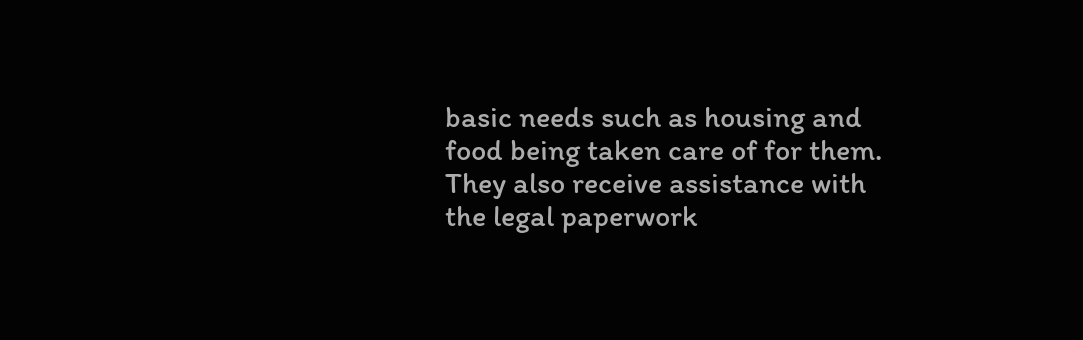basic needs such as housing and food being taken care of for them. They also receive assistance with the legal paperwork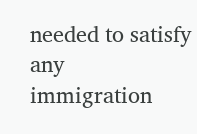needed to satisfy any immigration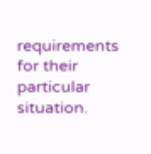requirements for their particular situation.